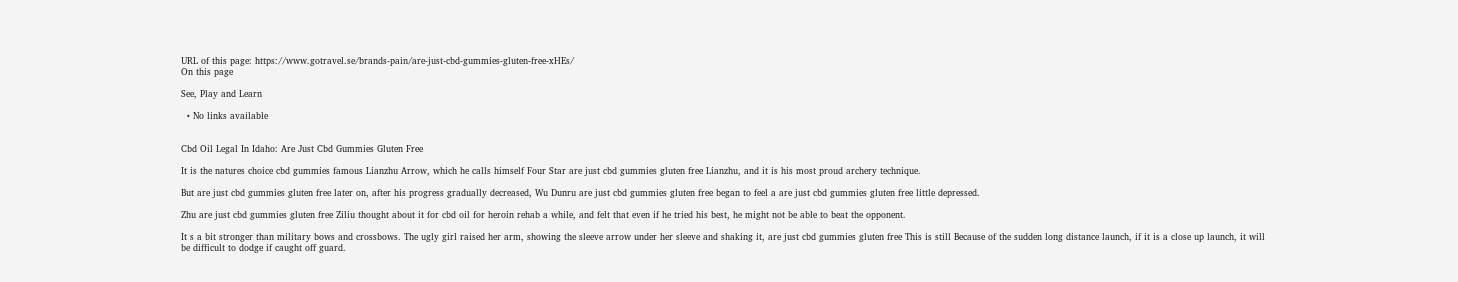URL of this page: https://www.gotravel.se/brands-pain/are-just-cbd-gummies-gluten-free-xHEs/
On this page

See, Play and Learn

  • No links available


Cbd Oil Legal In Idaho: Are Just Cbd Gummies Gluten Free

It is the natures choice cbd gummies famous Lianzhu Arrow, which he calls himself Four Star are just cbd gummies gluten free Lianzhu, and it is his most proud archery technique.

But are just cbd gummies gluten free later on, after his progress gradually decreased, Wu Dunru are just cbd gummies gluten free began to feel a are just cbd gummies gluten free little depressed.

Zhu are just cbd gummies gluten free Ziliu thought about it for cbd oil for heroin rehab a while, and felt that even if he tried his best, he might not be able to beat the opponent.

It s a bit stronger than military bows and crossbows. The ugly girl raised her arm, showing the sleeve arrow under her sleeve and shaking it, are just cbd gummies gluten free This is still Because of the sudden long distance launch, if it is a close up launch, it will be difficult to dodge if caught off guard.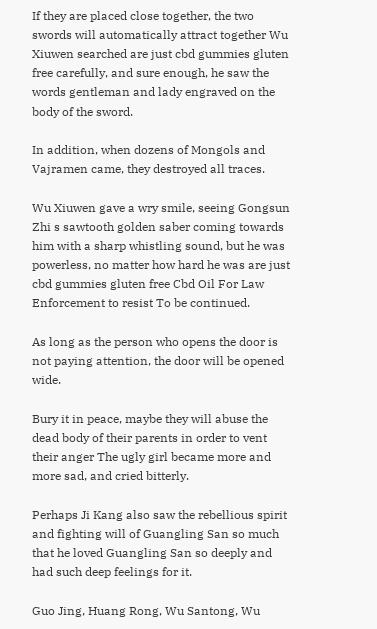If they are placed close together, the two swords will automatically attract together Wu Xiuwen searched are just cbd gummies gluten free carefully, and sure enough, he saw the words gentleman and lady engraved on the body of the sword.

In addition, when dozens of Mongols and Vajramen came, they destroyed all traces.

Wu Xiuwen gave a wry smile, seeing Gongsun Zhi s sawtooth golden saber coming towards him with a sharp whistling sound, but he was powerless, no matter how hard he was are just cbd gummies gluten free Cbd Oil For Law Enforcement to resist To be continued.

As long as the person who opens the door is not paying attention, the door will be opened wide.

Bury it in peace, maybe they will abuse the dead body of their parents in order to vent their anger The ugly girl became more and more sad, and cried bitterly.

Perhaps Ji Kang also saw the rebellious spirit and fighting will of Guangling San so much that he loved Guangling San so deeply and had such deep feelings for it.

Guo Jing, Huang Rong, Wu Santong, Wu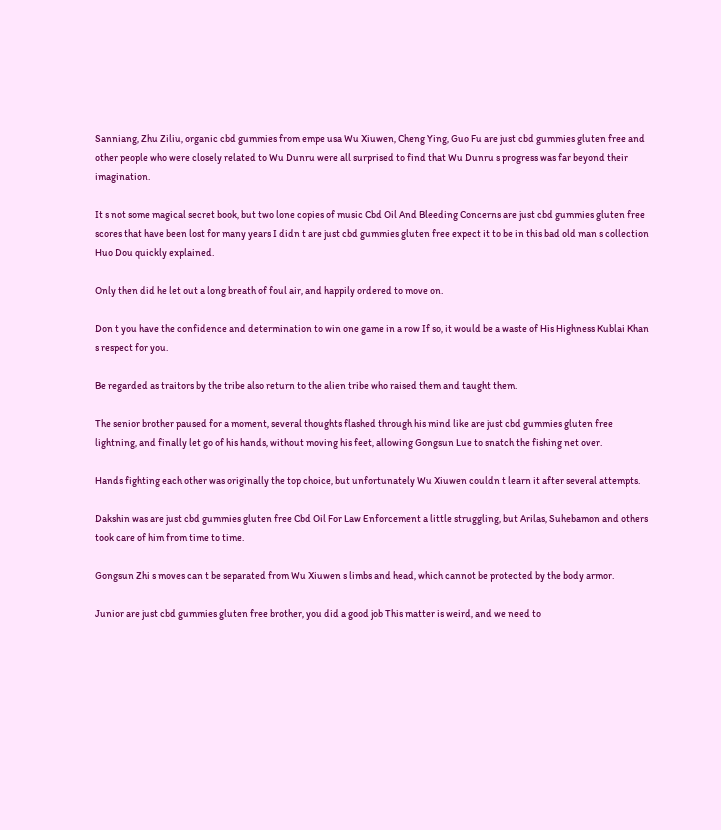Sanniang, Zhu Ziliu, organic cbd gummies from empe usa Wu Xiuwen, Cheng Ying, Guo Fu are just cbd gummies gluten free and other people who were closely related to Wu Dunru were all surprised to find that Wu Dunru s progress was far beyond their imagination.

It s not some magical secret book, but two lone copies of music Cbd Oil And Bleeding Concerns are just cbd gummies gluten free scores that have been lost for many years I didn t are just cbd gummies gluten free expect it to be in this bad old man s collection Huo Dou quickly explained.

Only then did he let out a long breath of foul air, and happily ordered to move on.

Don t you have the confidence and determination to win one game in a row If so, it would be a waste of His Highness Kublai Khan s respect for you.

Be regarded as traitors by the tribe also return to the alien tribe who raised them and taught them.

The senior brother paused for a moment, several thoughts flashed through his mind like are just cbd gummies gluten free lightning, and finally let go of his hands, without moving his feet, allowing Gongsun Lue to snatch the fishing net over.

Hands fighting each other was originally the top choice, but unfortunately Wu Xiuwen couldn t learn it after several attempts.

Dakshin was are just cbd gummies gluten free Cbd Oil For Law Enforcement a little struggling, but Arilas, Suhebamon and others took care of him from time to time.

Gongsun Zhi s moves can t be separated from Wu Xiuwen s limbs and head, which cannot be protected by the body armor.

Junior are just cbd gummies gluten free brother, you did a good job This matter is weird, and we need to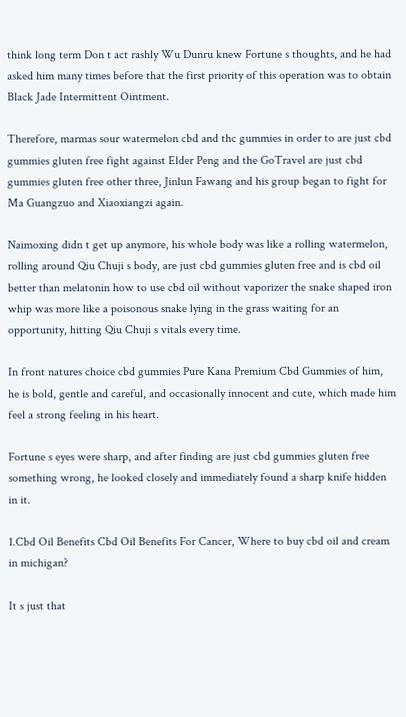think long term Don t act rashly Wu Dunru knew Fortune s thoughts, and he had asked him many times before that the first priority of this operation was to obtain Black Jade Intermittent Ointment.

Therefore, marmas sour watermelon cbd and thc gummies in order to are just cbd gummies gluten free fight against Elder Peng and the GoTravel are just cbd gummies gluten free other three, Jinlun Fawang and his group began to fight for Ma Guangzuo and Xiaoxiangzi again.

Naimoxing didn t get up anymore, his whole body was like a rolling watermelon, rolling around Qiu Chuji s body, are just cbd gummies gluten free and is cbd oil better than melatonin how to use cbd oil without vaporizer the snake shaped iron whip was more like a poisonous snake lying in the grass waiting for an opportunity, hitting Qiu Chuji s vitals every time.

In front natures choice cbd gummies Pure Kana Premium Cbd Gummies of him, he is bold, gentle and careful, and occasionally innocent and cute, which made him feel a strong feeling in his heart.

Fortune s eyes were sharp, and after finding are just cbd gummies gluten free something wrong, he looked closely and immediately found a sharp knife hidden in it.

1.Cbd Oil Benefits Cbd Oil Benefits For Cancer, Where to buy cbd oil and cream in michigan?

It s just that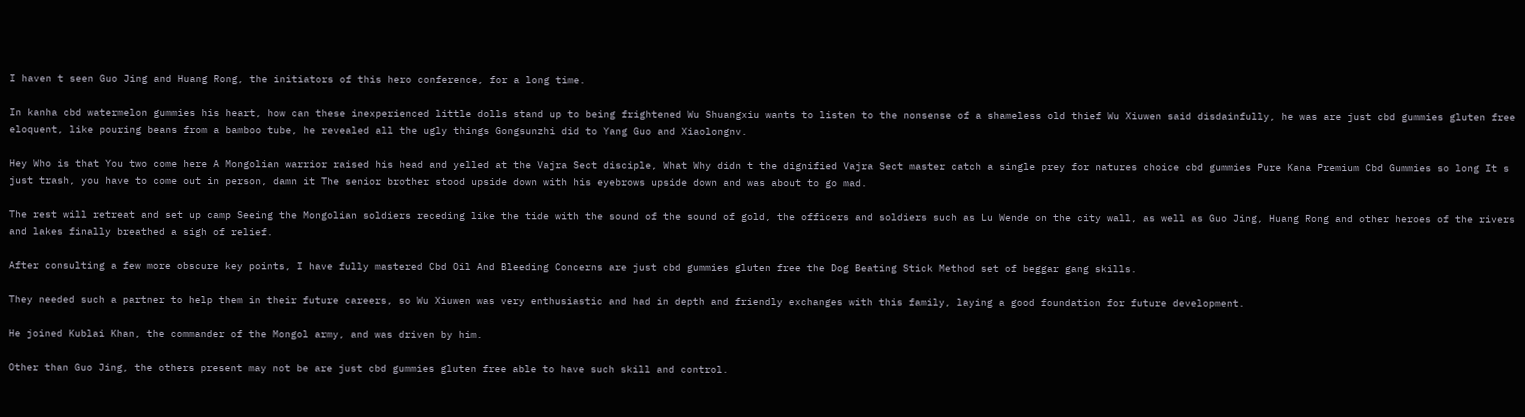I haven t seen Guo Jing and Huang Rong, the initiators of this hero conference, for a long time.

In kanha cbd watermelon gummies his heart, how can these inexperienced little dolls stand up to being frightened Wu Shuangxiu wants to listen to the nonsense of a shameless old thief Wu Xiuwen said disdainfully, he was are just cbd gummies gluten free eloquent, like pouring beans from a bamboo tube, he revealed all the ugly things Gongsunzhi did to Yang Guo and Xiaolongnv.

Hey Who is that You two come here A Mongolian warrior raised his head and yelled at the Vajra Sect disciple, What Why didn t the dignified Vajra Sect master catch a single prey for natures choice cbd gummies Pure Kana Premium Cbd Gummies so long It s just trash, you have to come out in person, damn it The senior brother stood upside down with his eyebrows upside down and was about to go mad.

The rest will retreat and set up camp Seeing the Mongolian soldiers receding like the tide with the sound of the sound of gold, the officers and soldiers such as Lu Wende on the city wall, as well as Guo Jing, Huang Rong and other heroes of the rivers and lakes finally breathed a sigh of relief.

After consulting a few more obscure key points, I have fully mastered Cbd Oil And Bleeding Concerns are just cbd gummies gluten free the Dog Beating Stick Method set of beggar gang skills.

They needed such a partner to help them in their future careers, so Wu Xiuwen was very enthusiastic and had in depth and friendly exchanges with this family, laying a good foundation for future development.

He joined Kublai Khan, the commander of the Mongol army, and was driven by him.

Other than Guo Jing, the others present may not be are just cbd gummies gluten free able to have such skill and control.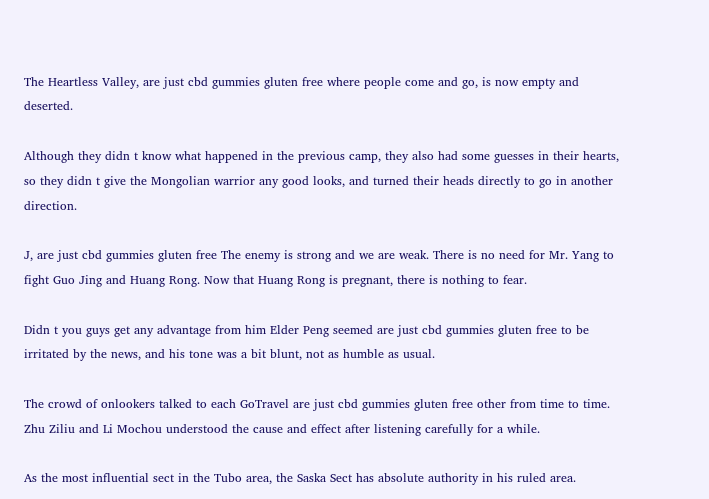The Heartless Valley, are just cbd gummies gluten free where people come and go, is now empty and deserted.

Although they didn t know what happened in the previous camp, they also had some guesses in their hearts, so they didn t give the Mongolian warrior any good looks, and turned their heads directly to go in another direction.

J, are just cbd gummies gluten free The enemy is strong and we are weak. There is no need for Mr. Yang to fight Guo Jing and Huang Rong. Now that Huang Rong is pregnant, there is nothing to fear.

Didn t you guys get any advantage from him Elder Peng seemed are just cbd gummies gluten free to be irritated by the news, and his tone was a bit blunt, not as humble as usual.

The crowd of onlookers talked to each GoTravel are just cbd gummies gluten free other from time to time. Zhu Ziliu and Li Mochou understood the cause and effect after listening carefully for a while.

As the most influential sect in the Tubo area, the Saska Sect has absolute authority in his ruled area.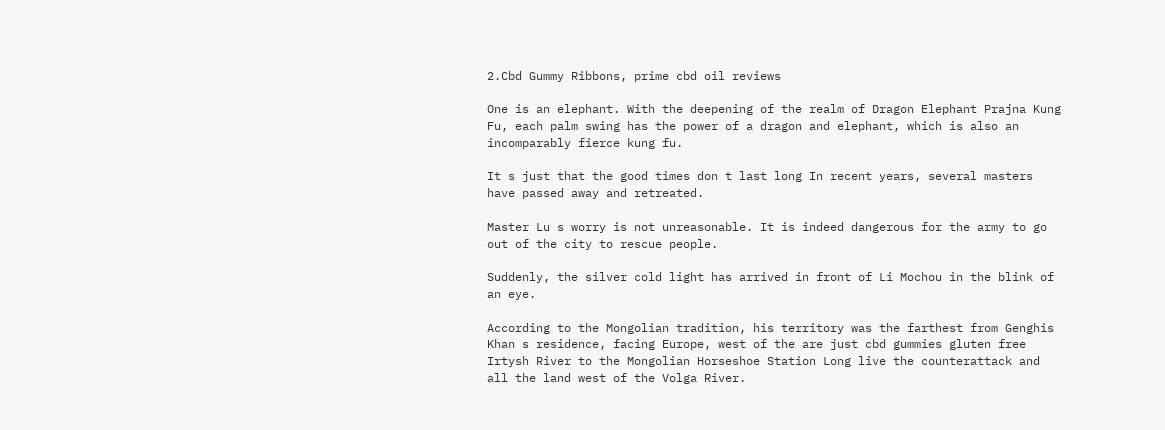2.Cbd Gummy Ribbons, prime cbd oil reviews

One is an elephant. With the deepening of the realm of Dragon Elephant Prajna Kung Fu, each palm swing has the power of a dragon and elephant, which is also an incomparably fierce kung fu.

It s just that the good times don t last long In recent years, several masters have passed away and retreated.

Master Lu s worry is not unreasonable. It is indeed dangerous for the army to go out of the city to rescue people.

Suddenly, the silver cold light has arrived in front of Li Mochou in the blink of an eye.

According to the Mongolian tradition, his territory was the farthest from Genghis Khan s residence, facing Europe, west of the are just cbd gummies gluten free Irtysh River to the Mongolian Horseshoe Station Long live the counterattack and all the land west of the Volga River.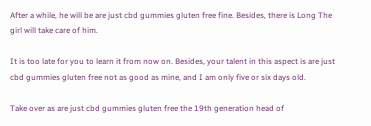After a while, he will be are just cbd gummies gluten free fine. Besides, there is Long The girl will take care of him.

It is too late for you to learn it from now on. Besides, your talent in this aspect is are just cbd gummies gluten free not as good as mine, and I am only five or six days old.

Take over as are just cbd gummies gluten free the 19th generation head of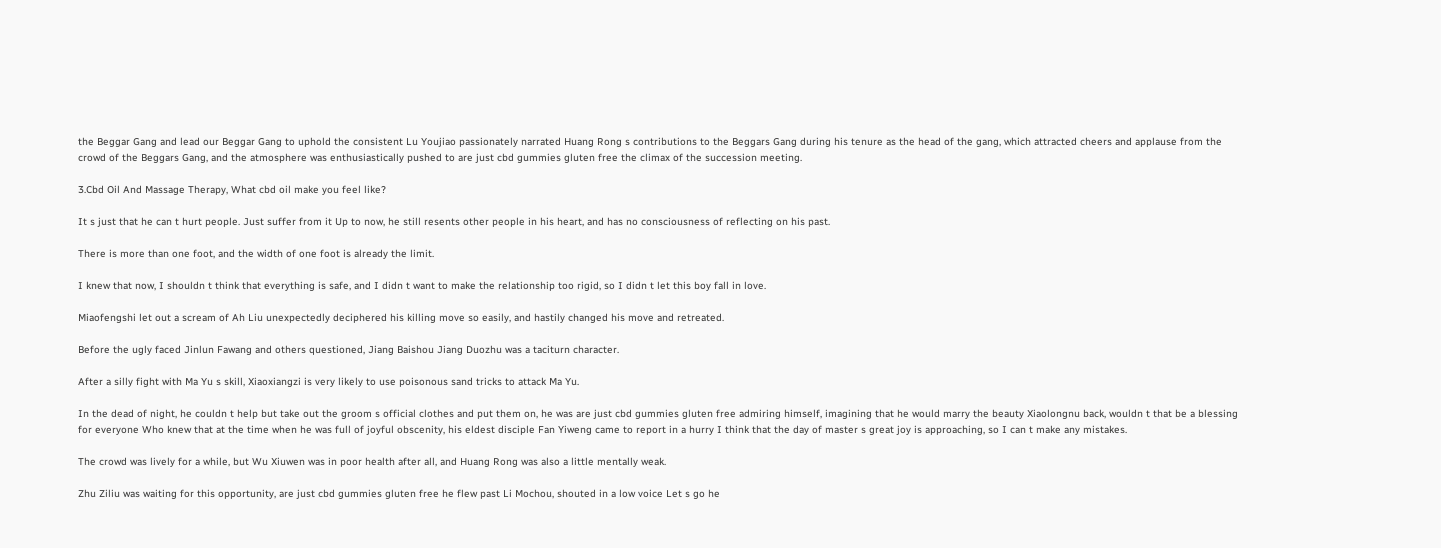the Beggar Gang and lead our Beggar Gang to uphold the consistent Lu Youjiao passionately narrated Huang Rong s contributions to the Beggars Gang during his tenure as the head of the gang, which attracted cheers and applause from the crowd of the Beggars Gang, and the atmosphere was enthusiastically pushed to are just cbd gummies gluten free the climax of the succession meeting.

3.Cbd Oil And Massage Therapy, What cbd oil make you feel like?

It s just that he can t hurt people. Just suffer from it Up to now, he still resents other people in his heart, and has no consciousness of reflecting on his past.

There is more than one foot, and the width of one foot is already the limit.

I knew that now, I shouldn t think that everything is safe, and I didn t want to make the relationship too rigid, so I didn t let this boy fall in love.

Miaofengshi let out a scream of Ah Liu unexpectedly deciphered his killing move so easily, and hastily changed his move and retreated.

Before the ugly faced Jinlun Fawang and others questioned, Jiang Baishou Jiang Duozhu was a taciturn character.

After a silly fight with Ma Yu s skill, Xiaoxiangzi is very likely to use poisonous sand tricks to attack Ma Yu.

In the dead of night, he couldn t help but take out the groom s official clothes and put them on, he was are just cbd gummies gluten free admiring himself, imagining that he would marry the beauty Xiaolongnu back, wouldn t that be a blessing for everyone Who knew that at the time when he was full of joyful obscenity, his eldest disciple Fan Yiweng came to report in a hurry I think that the day of master s great joy is approaching, so I can t make any mistakes.

The crowd was lively for a while, but Wu Xiuwen was in poor health after all, and Huang Rong was also a little mentally weak.

Zhu Ziliu was waiting for this opportunity, are just cbd gummies gluten free he flew past Li Mochou, shouted in a low voice Let s go he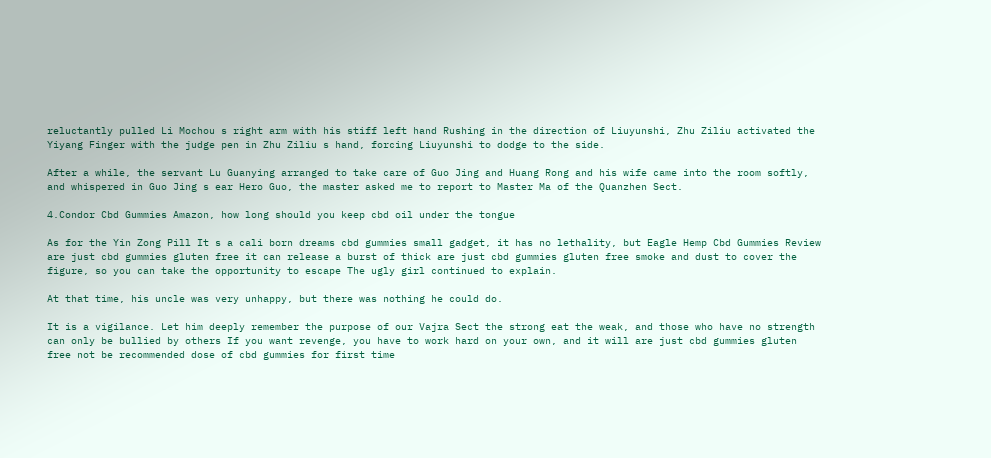reluctantly pulled Li Mochou s right arm with his stiff left hand Rushing in the direction of Liuyunshi, Zhu Ziliu activated the Yiyang Finger with the judge pen in Zhu Ziliu s hand, forcing Liuyunshi to dodge to the side.

After a while, the servant Lu Guanying arranged to take care of Guo Jing and Huang Rong and his wife came into the room softly, and whispered in Guo Jing s ear Hero Guo, the master asked me to report to Master Ma of the Quanzhen Sect.

4.Condor Cbd Gummies Amazon, how long should you keep cbd oil under the tongue

As for the Yin Zong Pill It s a cali born dreams cbd gummies small gadget, it has no lethality, but Eagle Hemp Cbd Gummies Review are just cbd gummies gluten free it can release a burst of thick are just cbd gummies gluten free smoke and dust to cover the figure, so you can take the opportunity to escape The ugly girl continued to explain.

At that time, his uncle was very unhappy, but there was nothing he could do.

It is a vigilance. Let him deeply remember the purpose of our Vajra Sect the strong eat the weak, and those who have no strength can only be bullied by others If you want revenge, you have to work hard on your own, and it will are just cbd gummies gluten free not be recommended dose of cbd gummies for first time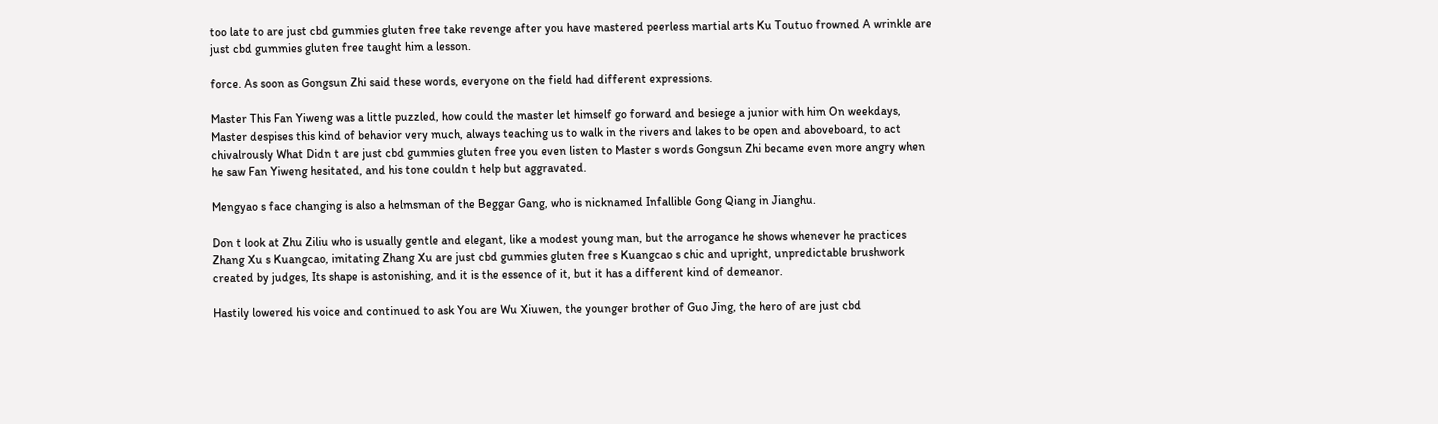too late to are just cbd gummies gluten free take revenge after you have mastered peerless martial arts Ku Toutuo frowned A wrinkle are just cbd gummies gluten free taught him a lesson.

force. As soon as Gongsun Zhi said these words, everyone on the field had different expressions.

Master This Fan Yiweng was a little puzzled, how could the master let himself go forward and besiege a junior with him On weekdays, Master despises this kind of behavior very much, always teaching us to walk in the rivers and lakes to be open and aboveboard, to act chivalrously What Didn t are just cbd gummies gluten free you even listen to Master s words Gongsun Zhi became even more angry when he saw Fan Yiweng hesitated, and his tone couldn t help but aggravated.

Mengyao s face changing is also a helmsman of the Beggar Gang, who is nicknamed Infallible Gong Qiang in Jianghu.

Don t look at Zhu Ziliu who is usually gentle and elegant, like a modest young man, but the arrogance he shows whenever he practices Zhang Xu s Kuangcao, imitating Zhang Xu are just cbd gummies gluten free s Kuangcao s chic and upright, unpredictable brushwork created by judges, Its shape is astonishing, and it is the essence of it, but it has a different kind of demeanor.

Hastily lowered his voice and continued to ask You are Wu Xiuwen, the younger brother of Guo Jing, the hero of are just cbd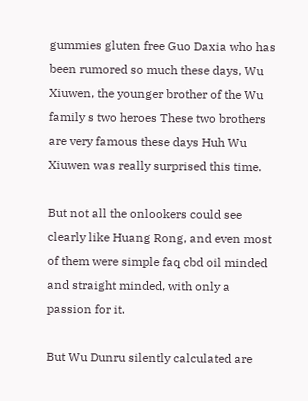gummies gluten free Guo Daxia who has been rumored so much these days, Wu Xiuwen, the younger brother of the Wu family s two heroes These two brothers are very famous these days Huh Wu Xiuwen was really surprised this time.

But not all the onlookers could see clearly like Huang Rong, and even most of them were simple faq cbd oil minded and straight minded, with only a passion for it.

But Wu Dunru silently calculated are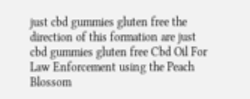just cbd gummies gluten free the direction of this formation are just cbd gummies gluten free Cbd Oil For Law Enforcement using the Peach Blossom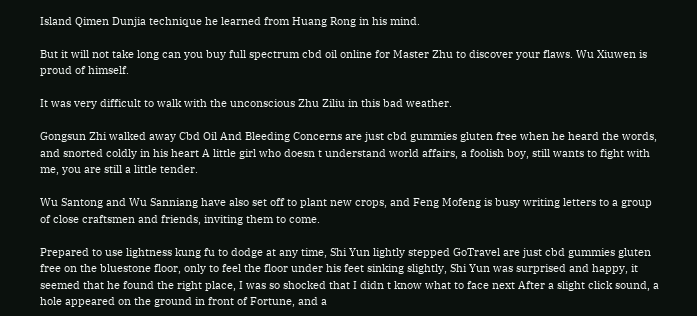Island Qimen Dunjia technique he learned from Huang Rong in his mind.

But it will not take long can you buy full spectrum cbd oil online for Master Zhu to discover your flaws. Wu Xiuwen is proud of himself.

It was very difficult to walk with the unconscious Zhu Ziliu in this bad weather.

Gongsun Zhi walked away Cbd Oil And Bleeding Concerns are just cbd gummies gluten free when he heard the words, and snorted coldly in his heart A little girl who doesn t understand world affairs, a foolish boy, still wants to fight with me, you are still a little tender.

Wu Santong and Wu Sanniang have also set off to plant new crops, and Feng Mofeng is busy writing letters to a group of close craftsmen and friends, inviting them to come.

Prepared to use lightness kung fu to dodge at any time, Shi Yun lightly stepped GoTravel are just cbd gummies gluten free on the bluestone floor, only to feel the floor under his feet sinking slightly, Shi Yun was surprised and happy, it seemed that he found the right place, I was so shocked that I didn t know what to face next After a slight click sound, a hole appeared on the ground in front of Fortune, and a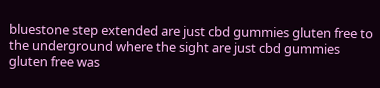bluestone step extended are just cbd gummies gluten free to the underground where the sight are just cbd gummies gluten free was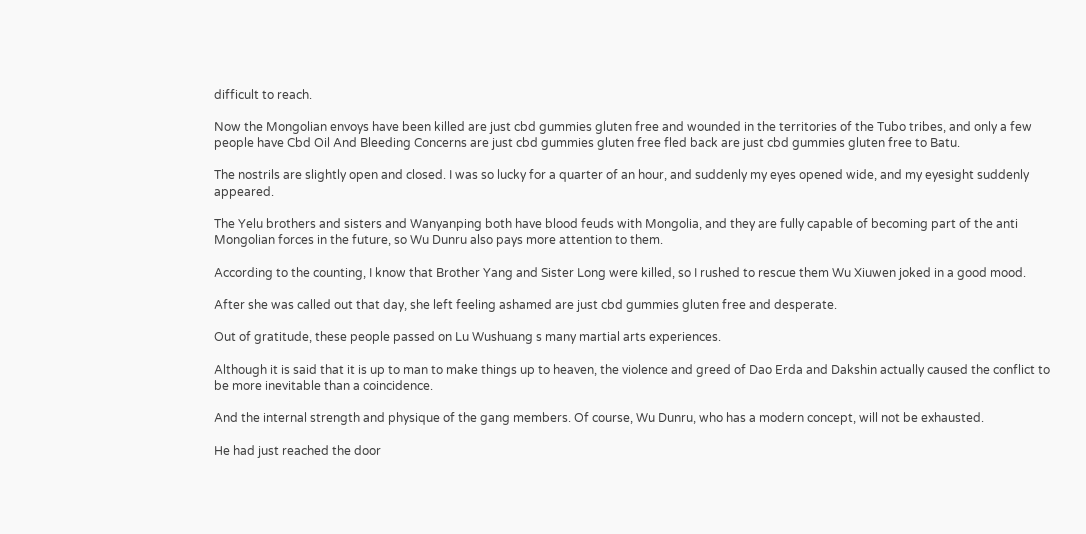difficult to reach.

Now the Mongolian envoys have been killed are just cbd gummies gluten free and wounded in the territories of the Tubo tribes, and only a few people have Cbd Oil And Bleeding Concerns are just cbd gummies gluten free fled back are just cbd gummies gluten free to Batu.

The nostrils are slightly open and closed. I was so lucky for a quarter of an hour, and suddenly my eyes opened wide, and my eyesight suddenly appeared.

The Yelu brothers and sisters and Wanyanping both have blood feuds with Mongolia, and they are fully capable of becoming part of the anti Mongolian forces in the future, so Wu Dunru also pays more attention to them.

According to the counting, I know that Brother Yang and Sister Long were killed, so I rushed to rescue them Wu Xiuwen joked in a good mood.

After she was called out that day, she left feeling ashamed are just cbd gummies gluten free and desperate.

Out of gratitude, these people passed on Lu Wushuang s many martial arts experiences.

Although it is said that it is up to man to make things up to heaven, the violence and greed of Dao Erda and Dakshin actually caused the conflict to be more inevitable than a coincidence.

And the internal strength and physique of the gang members. Of course, Wu Dunru, who has a modern concept, will not be exhausted.

He had just reached the door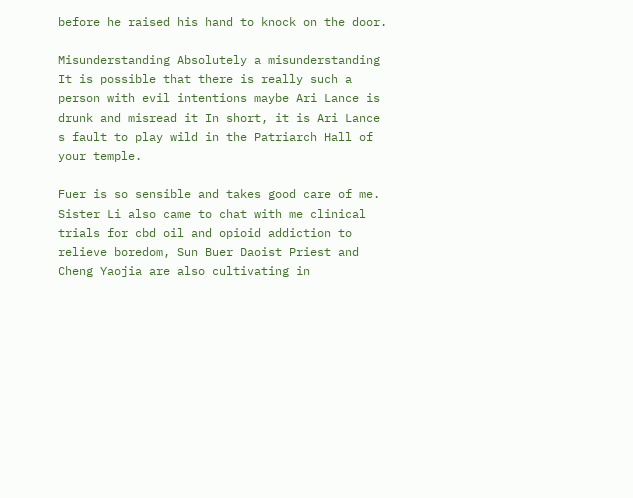before he raised his hand to knock on the door.

Misunderstanding Absolutely a misunderstanding It is possible that there is really such a person with evil intentions maybe Ari Lance is drunk and misread it In short, it is Ari Lance s fault to play wild in the Patriarch Hall of your temple.

Fuer is so sensible and takes good care of me. Sister Li also came to chat with me clinical trials for cbd oil and opioid addiction to relieve boredom, Sun Buer Daoist Priest and Cheng Yaojia are also cultivating in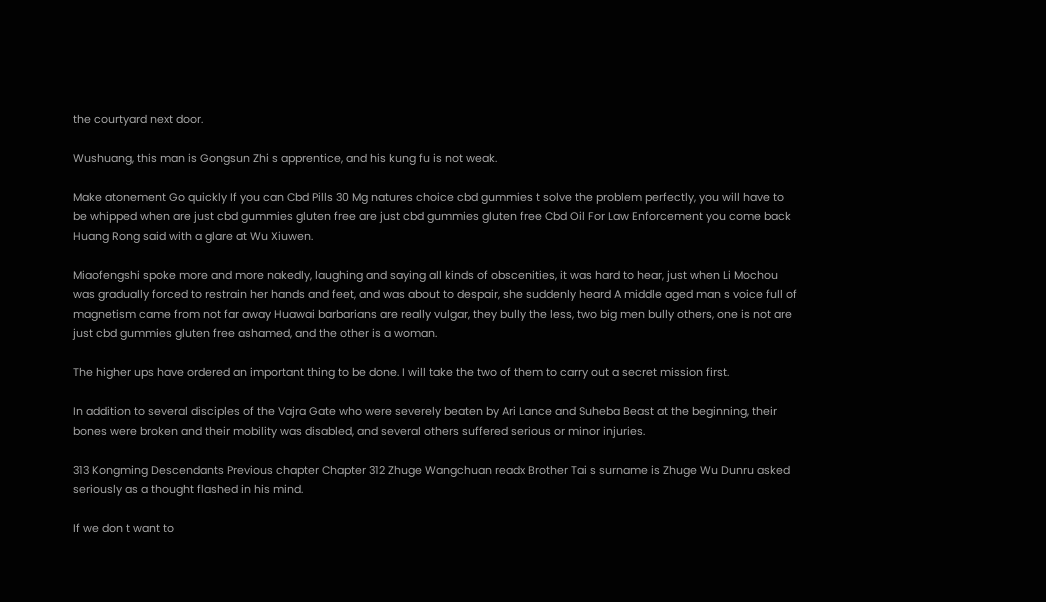the courtyard next door.

Wushuang, this man is Gongsun Zhi s apprentice, and his kung fu is not weak.

Make atonement Go quickly If you can Cbd Pills 30 Mg natures choice cbd gummies t solve the problem perfectly, you will have to be whipped when are just cbd gummies gluten free are just cbd gummies gluten free Cbd Oil For Law Enforcement you come back Huang Rong said with a glare at Wu Xiuwen.

Miaofengshi spoke more and more nakedly, laughing and saying all kinds of obscenities, it was hard to hear, just when Li Mochou was gradually forced to restrain her hands and feet, and was about to despair, she suddenly heard A middle aged man s voice full of magnetism came from not far away Huawai barbarians are really vulgar, they bully the less, two big men bully others, one is not are just cbd gummies gluten free ashamed, and the other is a woman.

The higher ups have ordered an important thing to be done. I will take the two of them to carry out a secret mission first.

In addition to several disciples of the Vajra Gate who were severely beaten by Ari Lance and Suheba Beast at the beginning, their bones were broken and their mobility was disabled, and several others suffered serious or minor injuries.

313 Kongming Descendants Previous chapter Chapter 312 Zhuge Wangchuan readx Brother Tai s surname is Zhuge Wu Dunru asked seriously as a thought flashed in his mind.

If we don t want to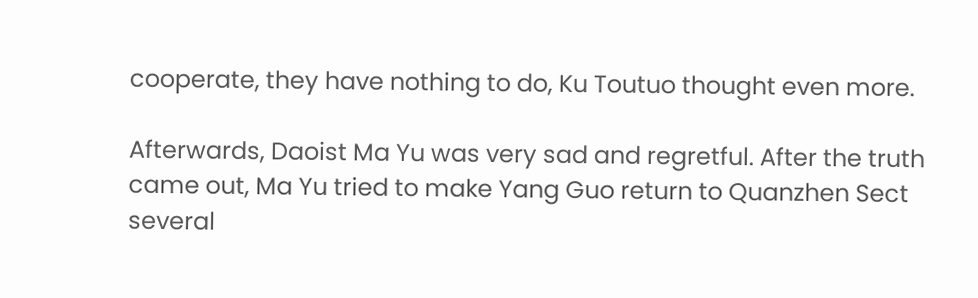cooperate, they have nothing to do, Ku Toutuo thought even more.

Afterwards, Daoist Ma Yu was very sad and regretful. After the truth came out, Ma Yu tried to make Yang Guo return to Quanzhen Sect several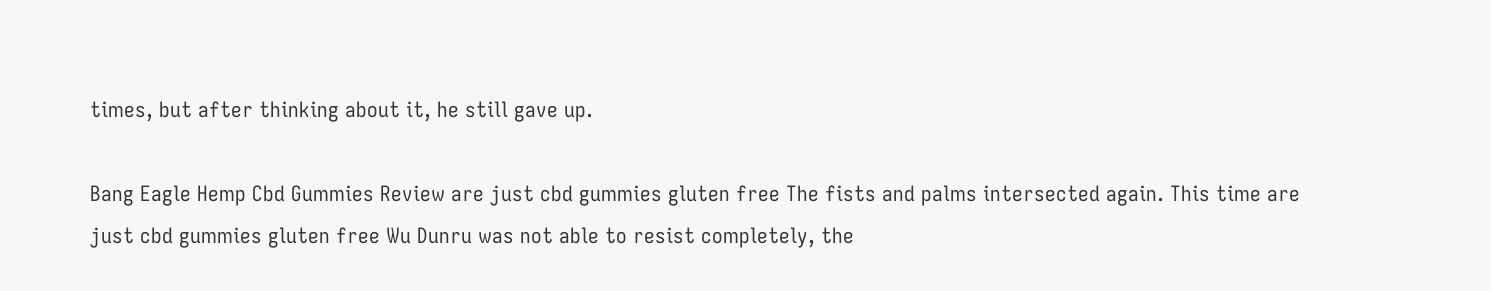times, but after thinking about it, he still gave up.

Bang Eagle Hemp Cbd Gummies Review are just cbd gummies gluten free The fists and palms intersected again. This time are just cbd gummies gluten free Wu Dunru was not able to resist completely, the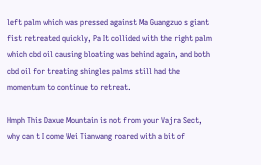left palm which was pressed against Ma Guangzuo s giant fist retreated quickly, Pa It collided with the right palm which cbd oil causing bloating was behind again, and both cbd oil for treating shingles palms still had the momentum to continue to retreat.

Hmph This Daxue Mountain is not from your Vajra Sect, why can t I come Wei Tianwang roared with a bit of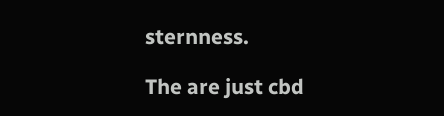sternness.

The are just cbd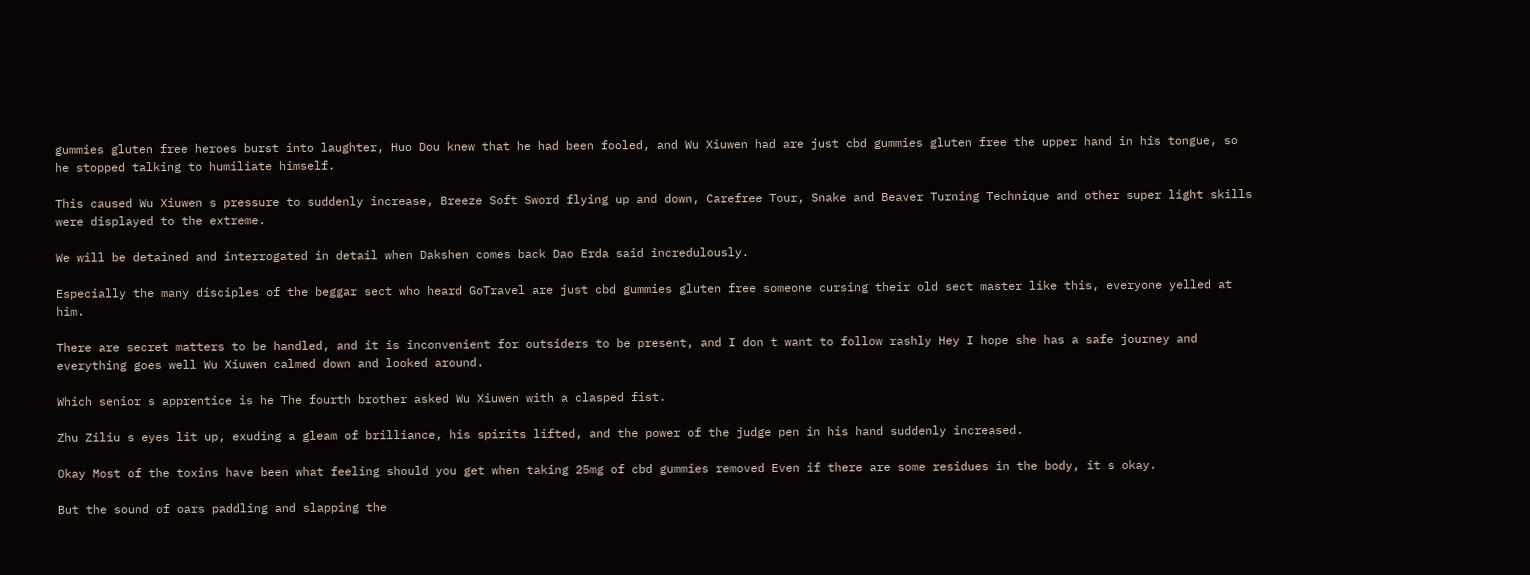gummies gluten free heroes burst into laughter, Huo Dou knew that he had been fooled, and Wu Xiuwen had are just cbd gummies gluten free the upper hand in his tongue, so he stopped talking to humiliate himself.

This caused Wu Xiuwen s pressure to suddenly increase, Breeze Soft Sword flying up and down, Carefree Tour, Snake and Beaver Turning Technique and other super light skills were displayed to the extreme.

We will be detained and interrogated in detail when Dakshen comes back Dao Erda said incredulously.

Especially the many disciples of the beggar sect who heard GoTravel are just cbd gummies gluten free someone cursing their old sect master like this, everyone yelled at him.

There are secret matters to be handled, and it is inconvenient for outsiders to be present, and I don t want to follow rashly Hey I hope she has a safe journey and everything goes well Wu Xiuwen calmed down and looked around.

Which senior s apprentice is he The fourth brother asked Wu Xiuwen with a clasped fist.

Zhu Ziliu s eyes lit up, exuding a gleam of brilliance, his spirits lifted, and the power of the judge pen in his hand suddenly increased.

Okay Most of the toxins have been what feeling should you get when taking 25mg of cbd gummies removed Even if there are some residues in the body, it s okay.

But the sound of oars paddling and slapping the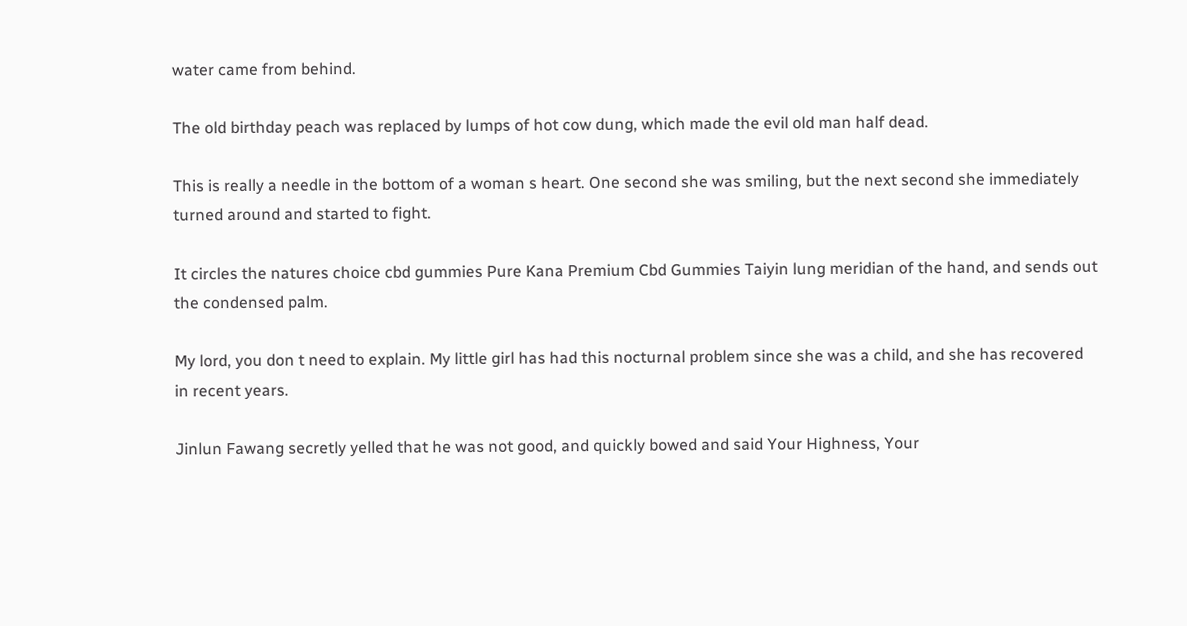water came from behind.

The old birthday peach was replaced by lumps of hot cow dung, which made the evil old man half dead.

This is really a needle in the bottom of a woman s heart. One second she was smiling, but the next second she immediately turned around and started to fight.

It circles the natures choice cbd gummies Pure Kana Premium Cbd Gummies Taiyin lung meridian of the hand, and sends out the condensed palm.

My lord, you don t need to explain. My little girl has had this nocturnal problem since she was a child, and she has recovered in recent years.

Jinlun Fawang secretly yelled that he was not good, and quickly bowed and said Your Highness, Your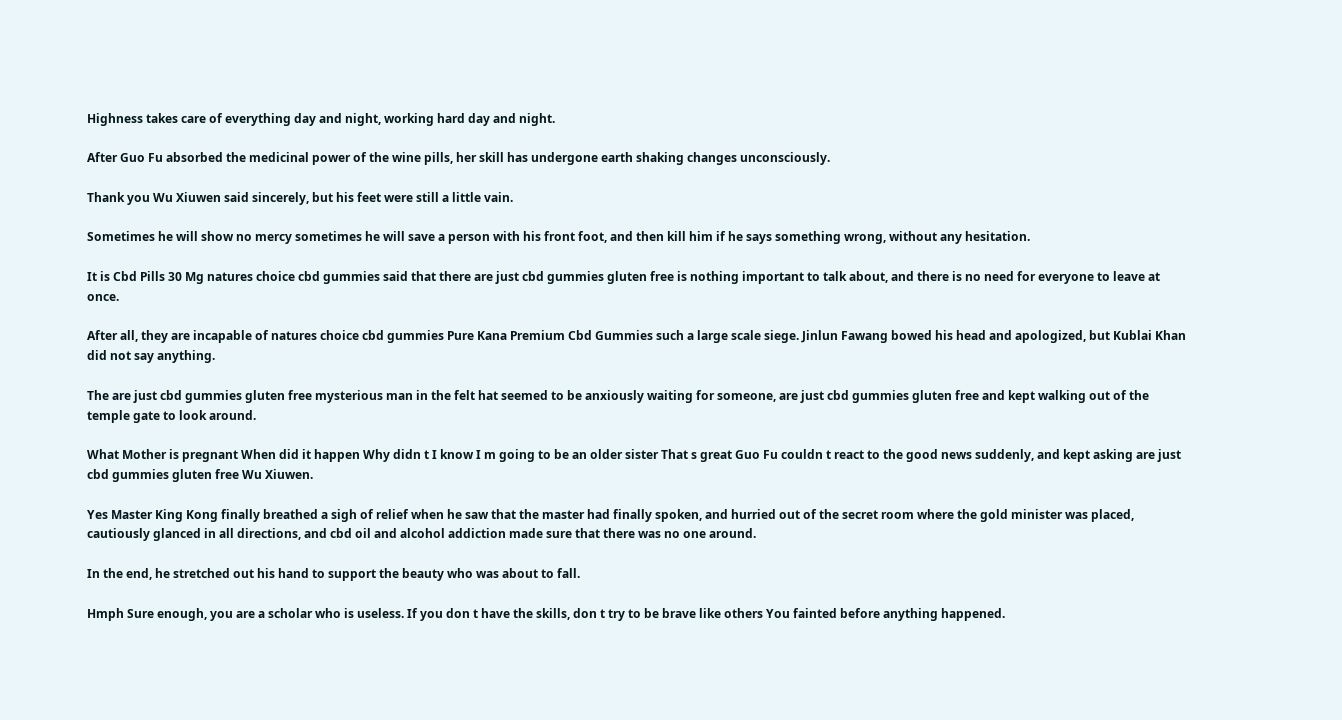Highness takes care of everything day and night, working hard day and night.

After Guo Fu absorbed the medicinal power of the wine pills, her skill has undergone earth shaking changes unconsciously.

Thank you Wu Xiuwen said sincerely, but his feet were still a little vain.

Sometimes he will show no mercy sometimes he will save a person with his front foot, and then kill him if he says something wrong, without any hesitation.

It is Cbd Pills 30 Mg natures choice cbd gummies said that there are just cbd gummies gluten free is nothing important to talk about, and there is no need for everyone to leave at once.

After all, they are incapable of natures choice cbd gummies Pure Kana Premium Cbd Gummies such a large scale siege. Jinlun Fawang bowed his head and apologized, but Kublai Khan did not say anything.

The are just cbd gummies gluten free mysterious man in the felt hat seemed to be anxiously waiting for someone, are just cbd gummies gluten free and kept walking out of the temple gate to look around.

What Mother is pregnant When did it happen Why didn t I know I m going to be an older sister That s great Guo Fu couldn t react to the good news suddenly, and kept asking are just cbd gummies gluten free Wu Xiuwen.

Yes Master King Kong finally breathed a sigh of relief when he saw that the master had finally spoken, and hurried out of the secret room where the gold minister was placed, cautiously glanced in all directions, and cbd oil and alcohol addiction made sure that there was no one around.

In the end, he stretched out his hand to support the beauty who was about to fall.

Hmph Sure enough, you are a scholar who is useless. If you don t have the skills, don t try to be brave like others You fainted before anything happened.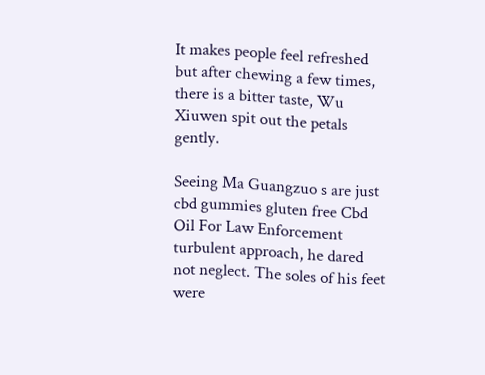It makes people feel refreshed but after chewing a few times, there is a bitter taste, Wu Xiuwen spit out the petals gently.

Seeing Ma Guangzuo s are just cbd gummies gluten free Cbd Oil For Law Enforcement turbulent approach, he dared not neglect. The soles of his feet were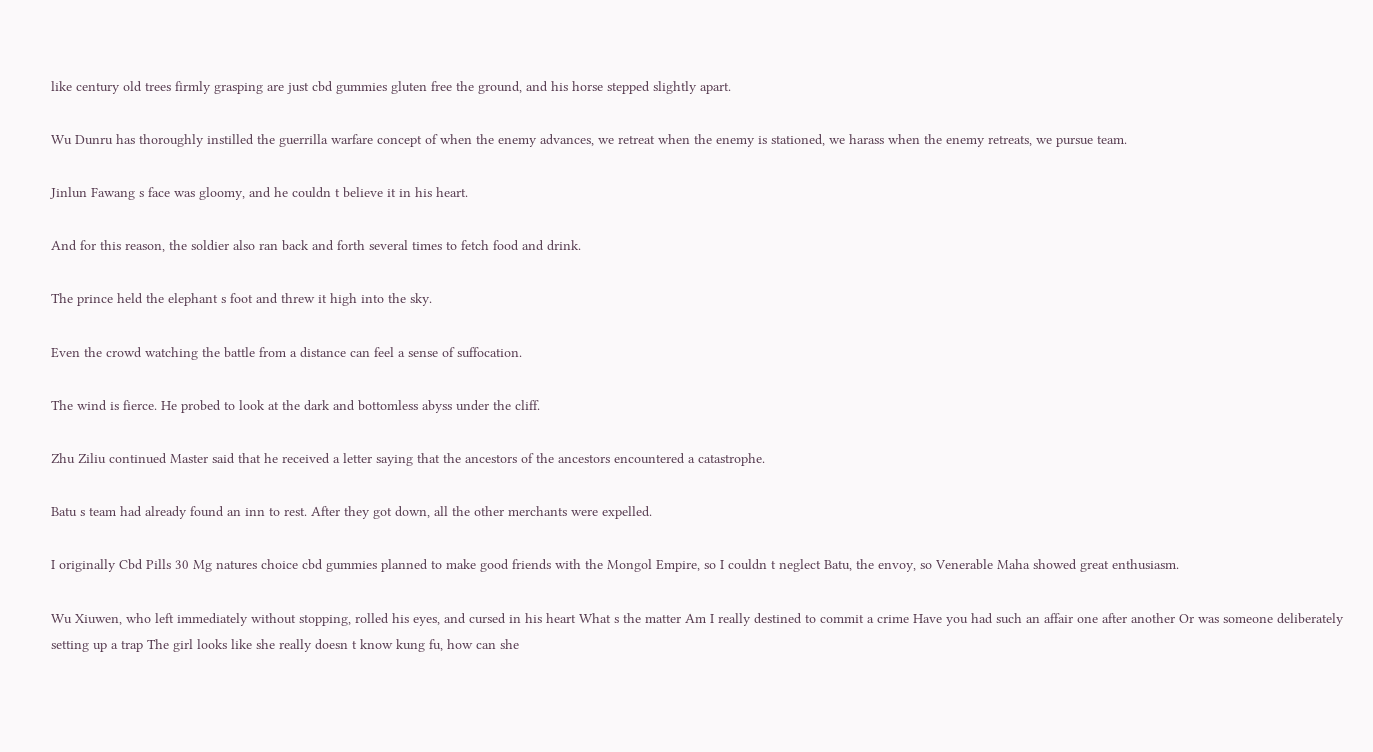like century old trees firmly grasping are just cbd gummies gluten free the ground, and his horse stepped slightly apart.

Wu Dunru has thoroughly instilled the guerrilla warfare concept of when the enemy advances, we retreat when the enemy is stationed, we harass when the enemy retreats, we pursue team.

Jinlun Fawang s face was gloomy, and he couldn t believe it in his heart.

And for this reason, the soldier also ran back and forth several times to fetch food and drink.

The prince held the elephant s foot and threw it high into the sky.

Even the crowd watching the battle from a distance can feel a sense of suffocation.

The wind is fierce. He probed to look at the dark and bottomless abyss under the cliff.

Zhu Ziliu continued Master said that he received a letter saying that the ancestors of the ancestors encountered a catastrophe.

Batu s team had already found an inn to rest. After they got down, all the other merchants were expelled.

I originally Cbd Pills 30 Mg natures choice cbd gummies planned to make good friends with the Mongol Empire, so I couldn t neglect Batu, the envoy, so Venerable Maha showed great enthusiasm.

Wu Xiuwen, who left immediately without stopping, rolled his eyes, and cursed in his heart What s the matter Am I really destined to commit a crime Have you had such an affair one after another Or was someone deliberately setting up a trap The girl looks like she really doesn t know kung fu, how can she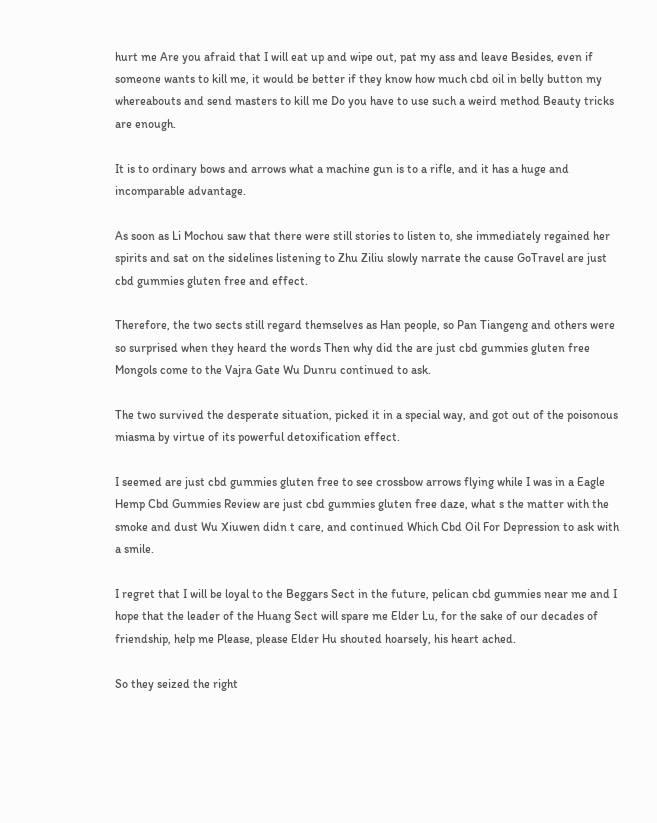hurt me Are you afraid that I will eat up and wipe out, pat my ass and leave Besides, even if someone wants to kill me, it would be better if they know how much cbd oil in belly button my whereabouts and send masters to kill me Do you have to use such a weird method Beauty tricks are enough.

It is to ordinary bows and arrows what a machine gun is to a rifle, and it has a huge and incomparable advantage.

As soon as Li Mochou saw that there were still stories to listen to, she immediately regained her spirits and sat on the sidelines listening to Zhu Ziliu slowly narrate the cause GoTravel are just cbd gummies gluten free and effect.

Therefore, the two sects still regard themselves as Han people, so Pan Tiangeng and others were so surprised when they heard the words Then why did the are just cbd gummies gluten free Mongols come to the Vajra Gate Wu Dunru continued to ask.

The two survived the desperate situation, picked it in a special way, and got out of the poisonous miasma by virtue of its powerful detoxification effect.

I seemed are just cbd gummies gluten free to see crossbow arrows flying while I was in a Eagle Hemp Cbd Gummies Review are just cbd gummies gluten free daze, what s the matter with the smoke and dust Wu Xiuwen didn t care, and continued Which Cbd Oil For Depression to ask with a smile.

I regret that I will be loyal to the Beggars Sect in the future, pelican cbd gummies near me and I hope that the leader of the Huang Sect will spare me Elder Lu, for the sake of our decades of friendship, help me Please, please Elder Hu shouted hoarsely, his heart ached.

So they seized the right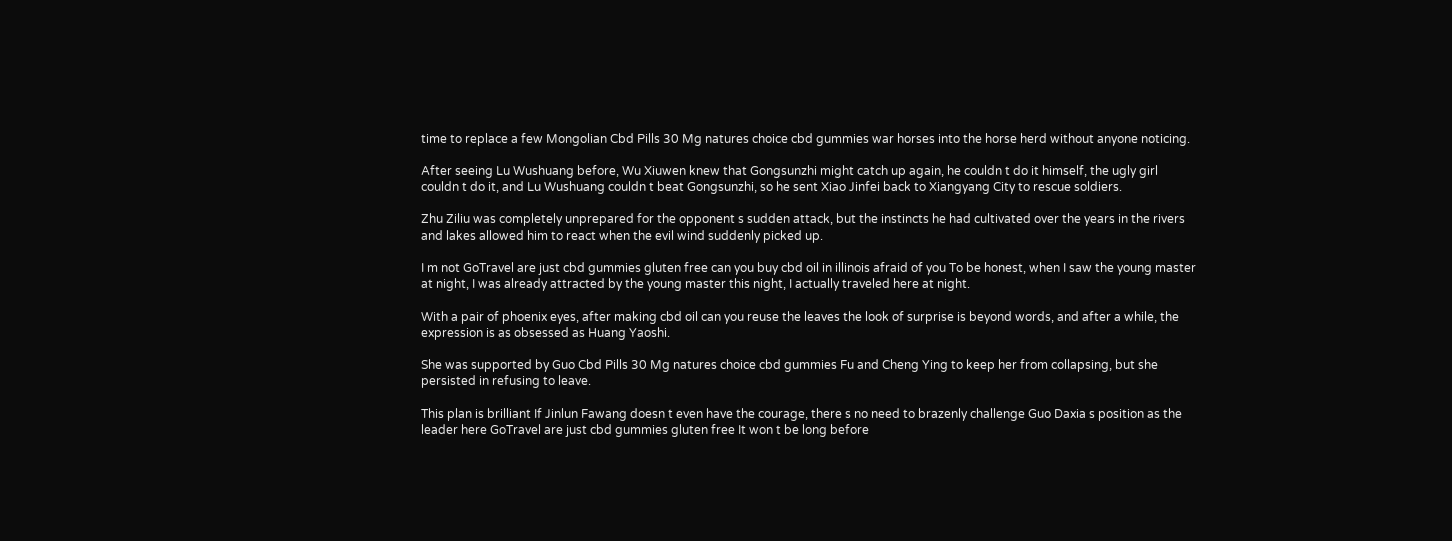time to replace a few Mongolian Cbd Pills 30 Mg natures choice cbd gummies war horses into the horse herd without anyone noticing.

After seeing Lu Wushuang before, Wu Xiuwen knew that Gongsunzhi might catch up again, he couldn t do it himself, the ugly girl couldn t do it, and Lu Wushuang couldn t beat Gongsunzhi, so he sent Xiao Jinfei back to Xiangyang City to rescue soldiers.

Zhu Ziliu was completely unprepared for the opponent s sudden attack, but the instincts he had cultivated over the years in the rivers and lakes allowed him to react when the evil wind suddenly picked up.

I m not GoTravel are just cbd gummies gluten free can you buy cbd oil in illinois afraid of you To be honest, when I saw the young master at night, I was already attracted by the young master this night, I actually traveled here at night.

With a pair of phoenix eyes, after making cbd oil can you reuse the leaves the look of surprise is beyond words, and after a while, the expression is as obsessed as Huang Yaoshi.

She was supported by Guo Cbd Pills 30 Mg natures choice cbd gummies Fu and Cheng Ying to keep her from collapsing, but she persisted in refusing to leave.

This plan is brilliant If Jinlun Fawang doesn t even have the courage, there s no need to brazenly challenge Guo Daxia s position as the leader here GoTravel are just cbd gummies gluten free It won t be long before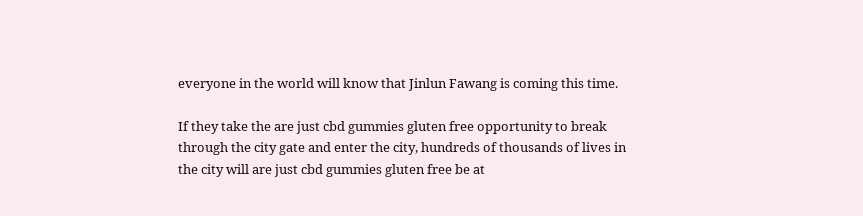everyone in the world will know that Jinlun Fawang is coming this time.

If they take the are just cbd gummies gluten free opportunity to break through the city gate and enter the city, hundreds of thousands of lives in the city will are just cbd gummies gluten free be at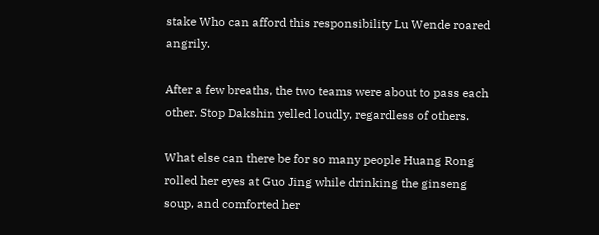stake Who can afford this responsibility Lu Wende roared angrily.

After a few breaths, the two teams were about to pass each other. Stop Dakshin yelled loudly, regardless of others.

What else can there be for so many people Huang Rong rolled her eyes at Guo Jing while drinking the ginseng soup, and comforted her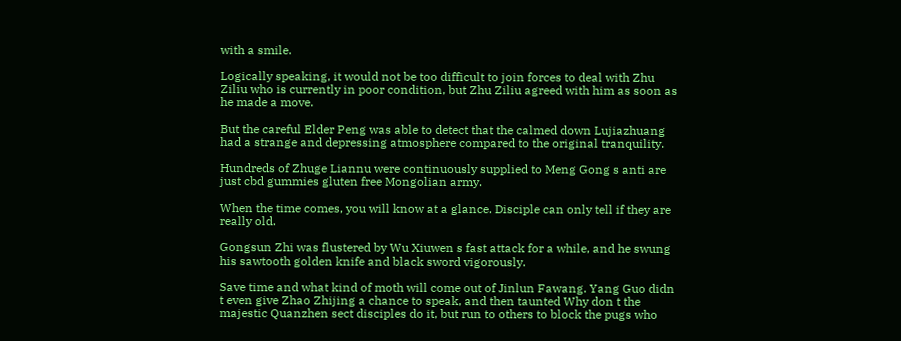with a smile.

Logically speaking, it would not be too difficult to join forces to deal with Zhu Ziliu who is currently in poor condition, but Zhu Ziliu agreed with him as soon as he made a move.

But the careful Elder Peng was able to detect that the calmed down Lujiazhuang had a strange and depressing atmosphere compared to the original tranquility.

Hundreds of Zhuge Liannu were continuously supplied to Meng Gong s anti are just cbd gummies gluten free Mongolian army.

When the time comes, you will know at a glance. Disciple can only tell if they are really old.

Gongsun Zhi was flustered by Wu Xiuwen s fast attack for a while, and he swung his sawtooth golden knife and black sword vigorously.

Save time and what kind of moth will come out of Jinlun Fawang. Yang Guo didn t even give Zhao Zhijing a chance to speak, and then taunted Why don t the majestic Quanzhen sect disciples do it, but run to others to block the pugs who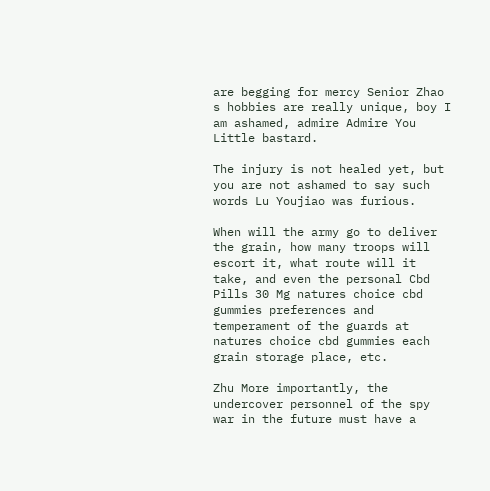are begging for mercy Senior Zhao s hobbies are really unique, boy I am ashamed, admire Admire You Little bastard.

The injury is not healed yet, but you are not ashamed to say such words Lu Youjiao was furious.

When will the army go to deliver the grain, how many troops will escort it, what route will it take, and even the personal Cbd Pills 30 Mg natures choice cbd gummies preferences and temperament of the guards at natures choice cbd gummies each grain storage place, etc.

Zhu More importantly, the undercover personnel of the spy war in the future must have a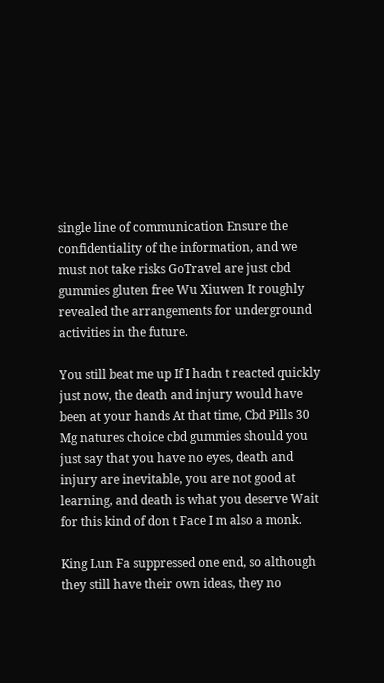single line of communication Ensure the confidentiality of the information, and we must not take risks GoTravel are just cbd gummies gluten free Wu Xiuwen It roughly revealed the arrangements for underground activities in the future.

You still beat me up If I hadn t reacted quickly just now, the death and injury would have been at your hands At that time, Cbd Pills 30 Mg natures choice cbd gummies should you just say that you have no eyes, death and injury are inevitable, you are not good at learning, and death is what you deserve Wait for this kind of don t Face I m also a monk.

King Lun Fa suppressed one end, so although they still have their own ideas, they no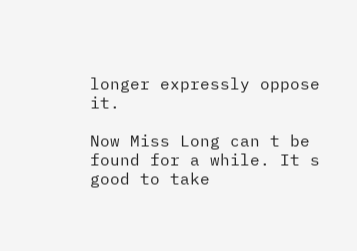longer expressly oppose it.

Now Miss Long can t be found for a while. It s good to take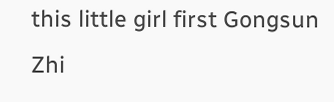this little girl first Gongsun Zhi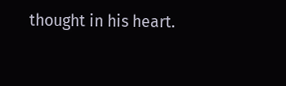thought in his heart.